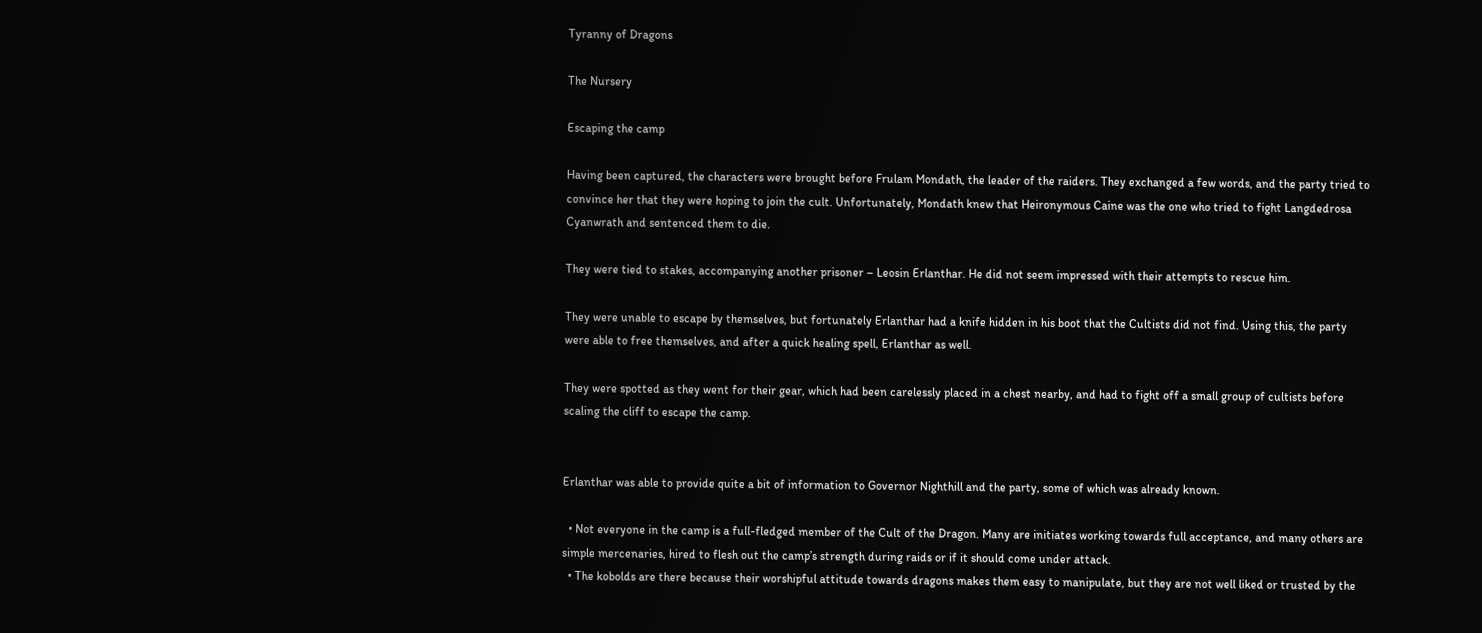Tyranny of Dragons

The Nursery

Escaping the camp

Having been captured, the characters were brought before Frulam Mondath, the leader of the raiders. They exchanged a few words, and the party tried to convince her that they were hoping to join the cult. Unfortunately, Mondath knew that Heironymous Caine was the one who tried to fight Langdedrosa Cyanwrath and sentenced them to die.

They were tied to stakes, accompanying another prisoner – Leosin Erlanthar. He did not seem impressed with their attempts to rescue him.

They were unable to escape by themselves, but fortunately Erlanthar had a knife hidden in his boot that the Cultists did not find. Using this, the party were able to free themselves, and after a quick healing spell, Erlanthar as well.

They were spotted as they went for their gear, which had been carelessly placed in a chest nearby, and had to fight off a small group of cultists before scaling the cliff to escape the camp.


Erlanthar was able to provide quite a bit of information to Governor Nighthill and the party, some of which was already known.

  • Not everyone in the camp is a full-fledged member of the Cult of the Dragon. Many are initiates working towards full acceptance, and many others are simple mercenaries, hired to flesh out the camp’s strength during raids or if it should come under attack.
  • The kobolds are there because their worshipful attitude towards dragons makes them easy to manipulate, but they are not well liked or trusted by the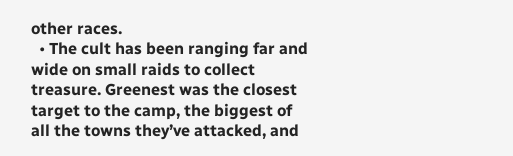other races.
  • The cult has been ranging far and wide on small raids to collect treasure. Greenest was the closest target to the camp, the biggest of all the towns they’ve attacked, and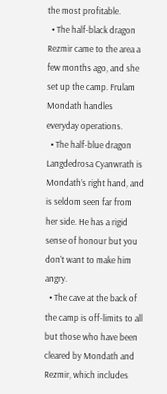the most profitable.
  • The half-black dragon Rezmir came to the area a few months ago, and she set up the camp. Frulam Mondath handles everyday operations.
  • The half-blue dragon Langdedrosa Cyanwrath is Mondath’s right hand, and is seldom seen far from her side. He has a rigid sense of honour but you don’t want to make him angry.
  • The cave at the back of the camp is off-limits to all but those who have been cleared by Mondath and Rezmir, which includes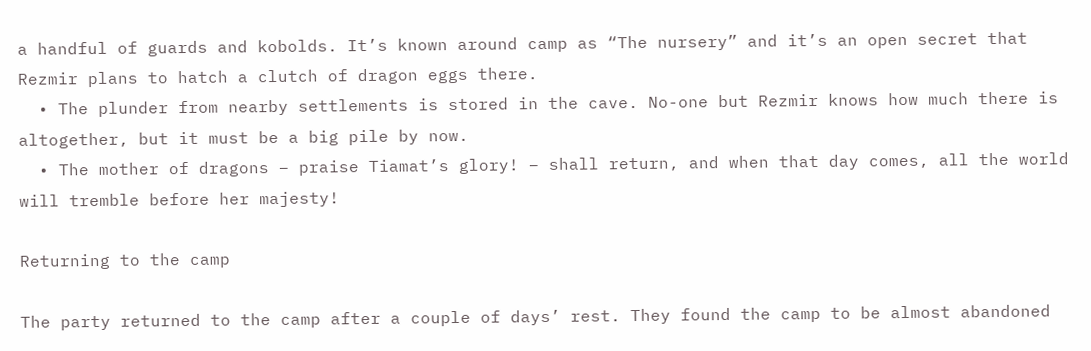a handful of guards and kobolds. It’s known around camp as “The nursery” and it’s an open secret that Rezmir plans to hatch a clutch of dragon eggs there.
  • The plunder from nearby settlements is stored in the cave. No-one but Rezmir knows how much there is altogether, but it must be a big pile by now.
  • The mother of dragons – praise Tiamat’s glory! – shall return, and when that day comes, all the world will tremble before her majesty!

Returning to the camp

The party returned to the camp after a couple of days’ rest. They found the camp to be almost abandoned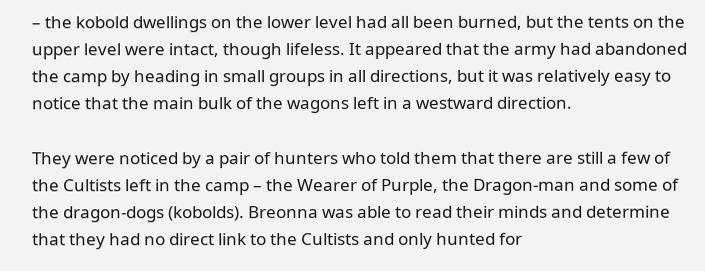– the kobold dwellings on the lower level had all been burned, but the tents on the upper level were intact, though lifeless. It appeared that the army had abandoned the camp by heading in small groups in all directions, but it was relatively easy to notice that the main bulk of the wagons left in a westward direction.

They were noticed by a pair of hunters who told them that there are still a few of the Cultists left in the camp – the Wearer of Purple, the Dragon-man and some of the dragon-dogs (kobolds). Breonna was able to read their minds and determine that they had no direct link to the Cultists and only hunted for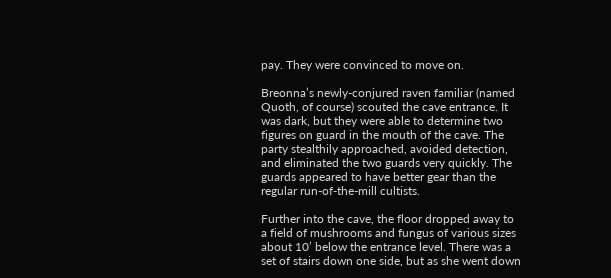pay. They were convinced to move on.

Breonna’s newly-conjured raven familiar (named Quoth, of course) scouted the cave entrance. It was dark, but they were able to determine two figures on guard in the mouth of the cave. The party stealthily approached, avoided detection, and eliminated the two guards very quickly. The guards appeared to have better gear than the regular run-of-the-mill cultists.

Further into the cave, the floor dropped away to a field of mushrooms and fungus of various sizes about 10’ below the entrance level. There was a set of stairs down one side, but as she went down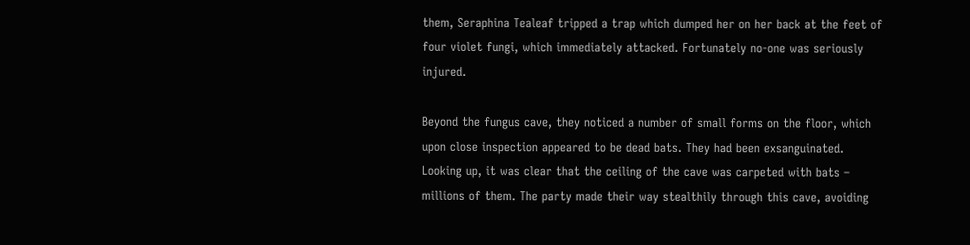them, Seraphina Tealeaf tripped a trap which dumped her on her back at the feet of four violet fungi, which immediately attacked. Fortunately no-one was seriously injured.

Beyond the fungus cave, they noticed a number of small forms on the floor, which upon close inspection appeared to be dead bats. They had been exsanguinated. Looking up, it was clear that the ceiling of the cave was carpeted with bats – millions of them. The party made their way stealthily through this cave, avoiding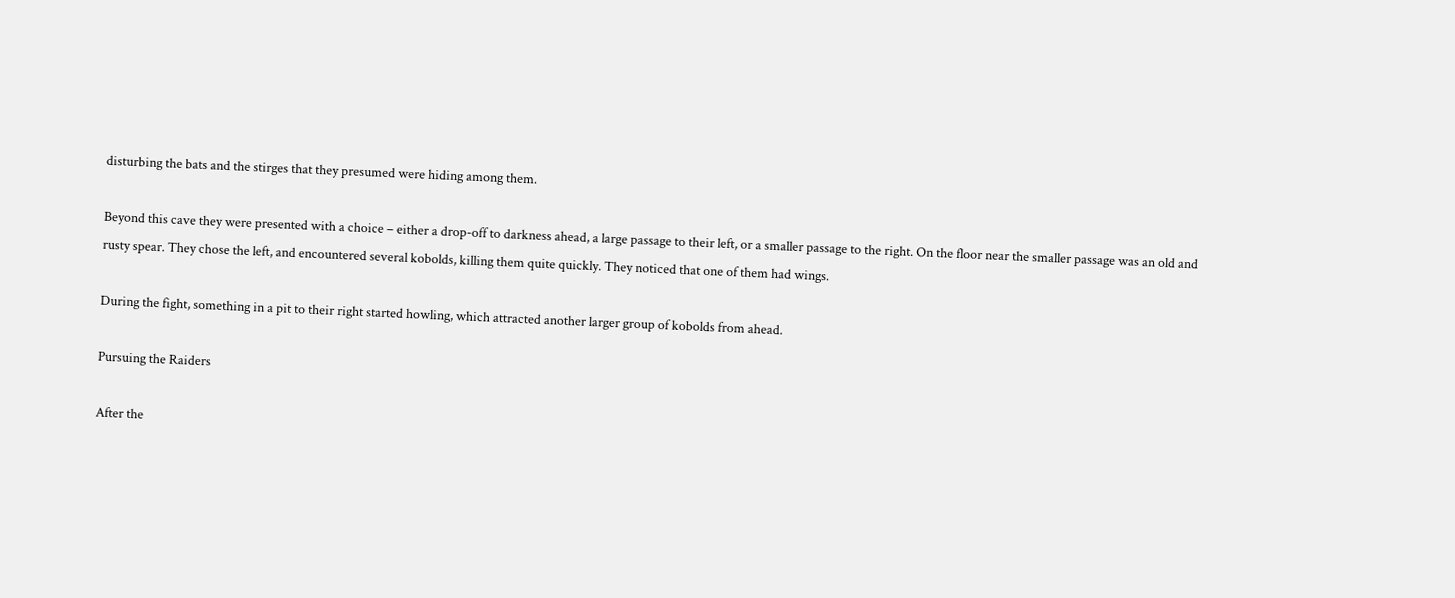disturbing the bats and the stirges that they presumed were hiding among them.

Beyond this cave they were presented with a choice – either a drop-off to darkness ahead, a large passage to their left, or a smaller passage to the right. On the floor near the smaller passage was an old and rusty spear. They chose the left, and encountered several kobolds, killing them quite quickly. They noticed that one of them had wings.

During the fight, something in a pit to their right started howling, which attracted another larger group of kobolds from ahead.

Pursuing the Raiders

After the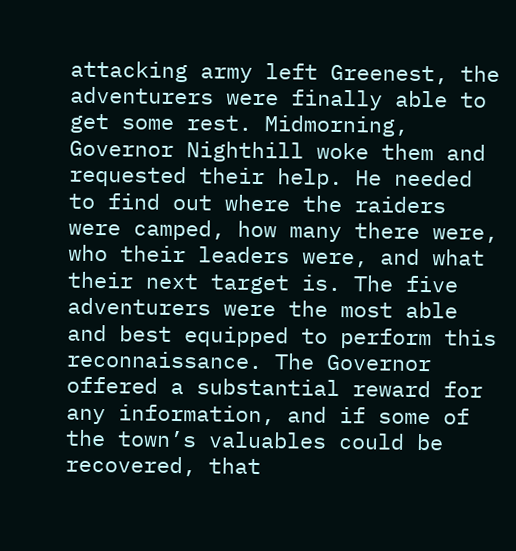attacking army left Greenest, the adventurers were finally able to get some rest. Midmorning, Governor Nighthill woke them and requested their help. He needed to find out where the raiders were camped, how many there were, who their leaders were, and what their next target is. The five adventurers were the most able and best equipped to perform this reconnaissance. The Governor offered a substantial reward for any information, and if some of the town’s valuables could be recovered, that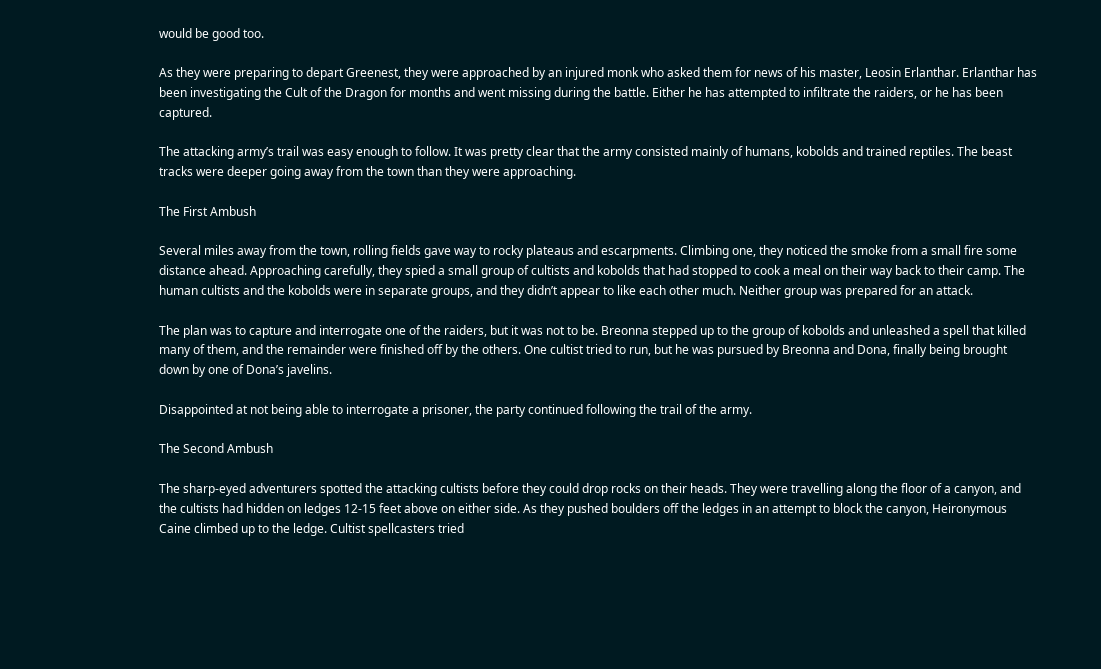would be good too.

As they were preparing to depart Greenest, they were approached by an injured monk who asked them for news of his master, Leosin Erlanthar. Erlanthar has been investigating the Cult of the Dragon for months and went missing during the battle. Either he has attempted to infiltrate the raiders, or he has been captured.

The attacking army’s trail was easy enough to follow. It was pretty clear that the army consisted mainly of humans, kobolds and trained reptiles. The beast tracks were deeper going away from the town than they were approaching.

The First Ambush

Several miles away from the town, rolling fields gave way to rocky plateaus and escarpments. Climbing one, they noticed the smoke from a small fire some distance ahead. Approaching carefully, they spied a small group of cultists and kobolds that had stopped to cook a meal on their way back to their camp. The human cultists and the kobolds were in separate groups, and they didn’t appear to like each other much. Neither group was prepared for an attack.

The plan was to capture and interrogate one of the raiders, but it was not to be. Breonna stepped up to the group of kobolds and unleashed a spell that killed many of them, and the remainder were finished off by the others. One cultist tried to run, but he was pursued by Breonna and Dona, finally being brought down by one of Dona’s javelins.

Disappointed at not being able to interrogate a prisoner, the party continued following the trail of the army.

The Second Ambush

The sharp-eyed adventurers spotted the attacking cultists before they could drop rocks on their heads. They were travelling along the floor of a canyon, and the cultists had hidden on ledges 12-15 feet above on either side. As they pushed boulders off the ledges in an attempt to block the canyon, Heironymous Caine climbed up to the ledge. Cultist spellcasters tried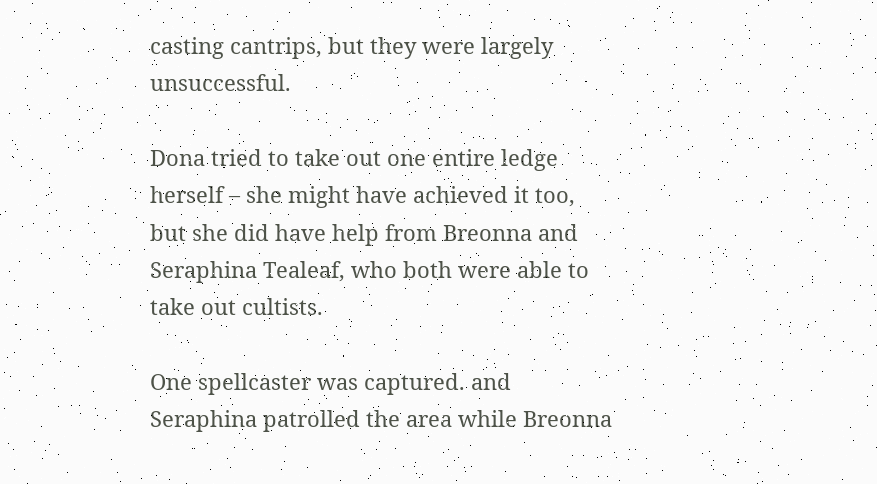casting cantrips, but they were largely unsuccessful.

Dona tried to take out one entire ledge herself – she might have achieved it too, but she did have help from Breonna and Seraphina Tealeaf, who both were able to take out cultists.

One spellcaster was captured. and Seraphina patrolled the area while Breonna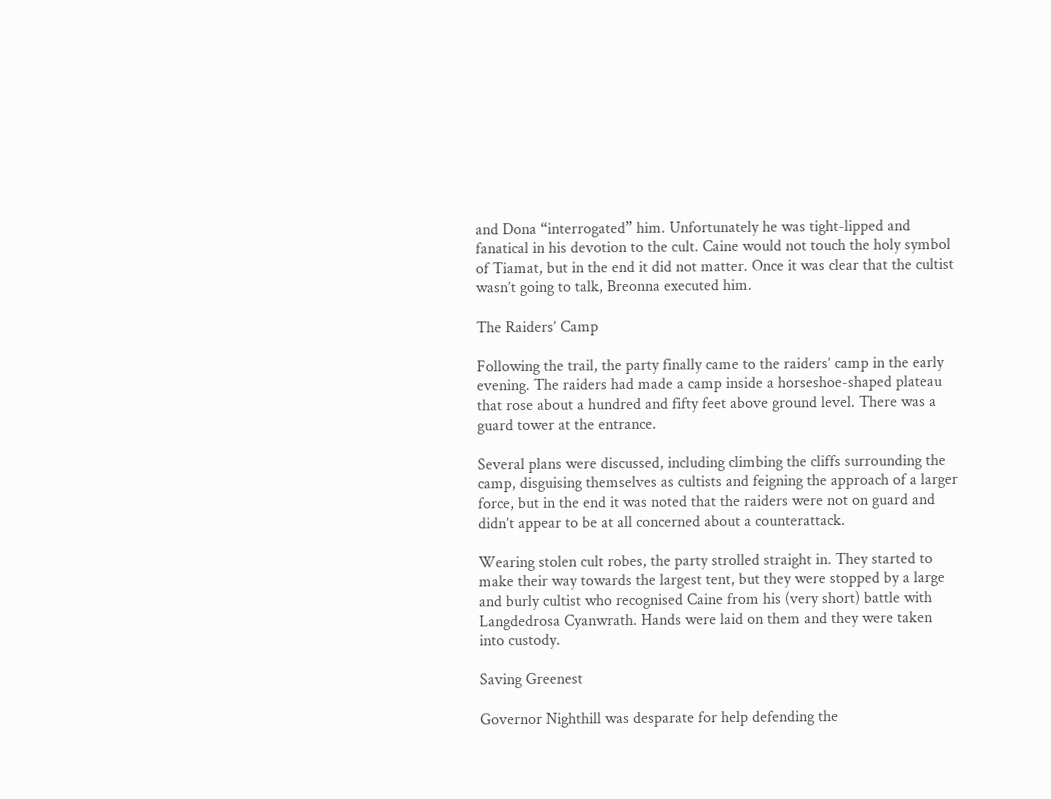and Dona “interrogated” him. Unfortunately he was tight-lipped and fanatical in his devotion to the cult. Caine would not touch the holy symbol of Tiamat, but in the end it did not matter. Once it was clear that the cultist wasn’t going to talk, Breonna executed him.

The Raiders’ Camp

Following the trail, the party finally came to the raiders’ camp in the early evening. The raiders had made a camp inside a horseshoe-shaped plateau that rose about a hundred and fifty feet above ground level. There was a guard tower at the entrance.

Several plans were discussed, including climbing the cliffs surrounding the camp, disguising themselves as cultists and feigning the approach of a larger force, but in the end it was noted that the raiders were not on guard and didn’t appear to be at all concerned about a counterattack.

Wearing stolen cult robes, the party strolled straight in. They started to make their way towards the largest tent, but they were stopped by a large and burly cultist who recognised Caine from his (very short) battle with Langdedrosa Cyanwrath. Hands were laid on them and they were taken into custody.

Saving Greenest

Governor Nighthill was desparate for help defending the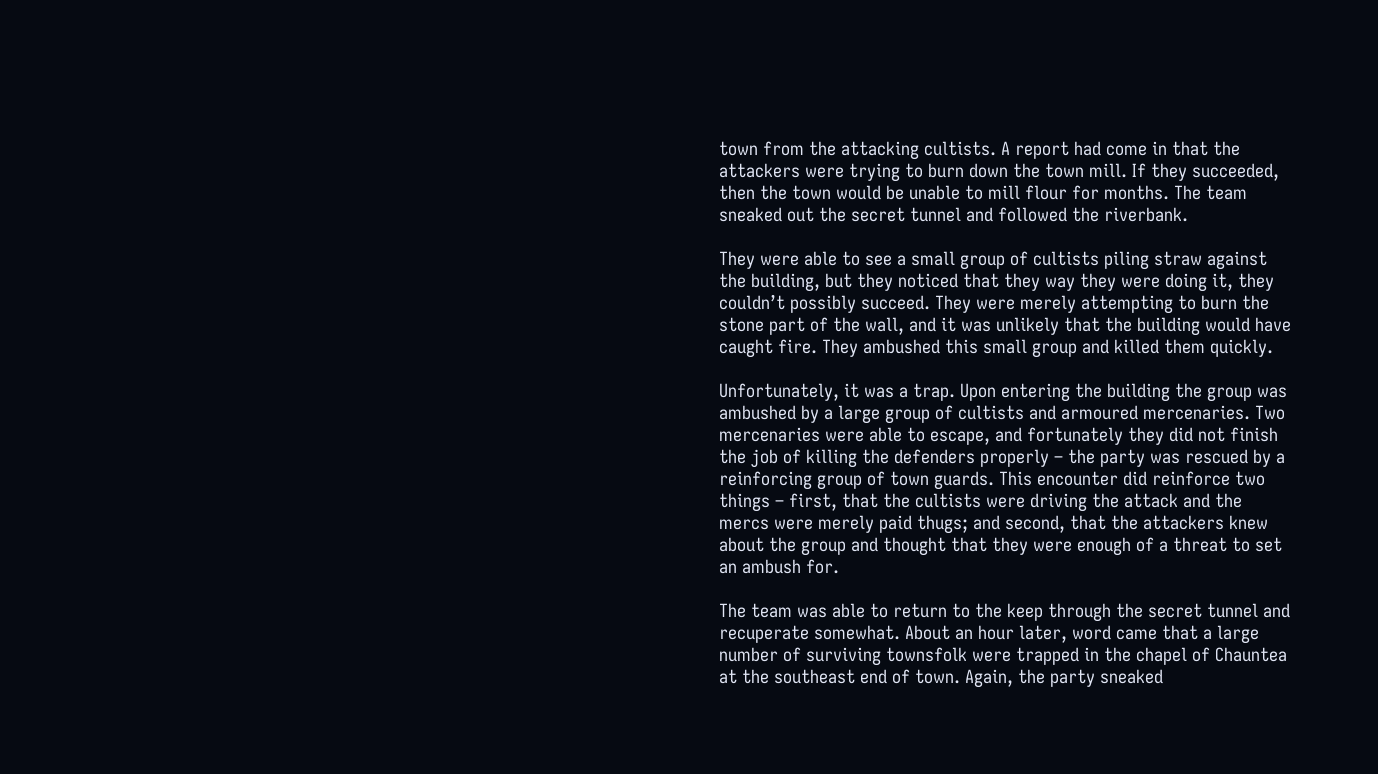town from the attacking cultists. A report had come in that the attackers were trying to burn down the town mill. If they succeeded, then the town would be unable to mill flour for months. The team sneaked out the secret tunnel and followed the riverbank.

They were able to see a small group of cultists piling straw against the building, but they noticed that they way they were doing it, they couldn’t possibly succeed. They were merely attempting to burn the stone part of the wall, and it was unlikely that the building would have caught fire. They ambushed this small group and killed them quickly.

Unfortunately, it was a trap. Upon entering the building the group was ambushed by a large group of cultists and armoured mercenaries. Two mercenaries were able to escape, and fortunately they did not finish the job of killing the defenders properly – the party was rescued by a reinforcing group of town guards. This encounter did reinforce two things – first, that the cultists were driving the attack and the mercs were merely paid thugs; and second, that the attackers knew about the group and thought that they were enough of a threat to set an ambush for.

The team was able to return to the keep through the secret tunnel and recuperate somewhat. About an hour later, word came that a large number of surviving townsfolk were trapped in the chapel of Chauntea at the southeast end of town. Again, the party sneaked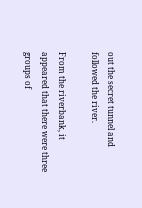out the secret tunnel and followed the river.

From the riverbank, it appeared that there were three groups of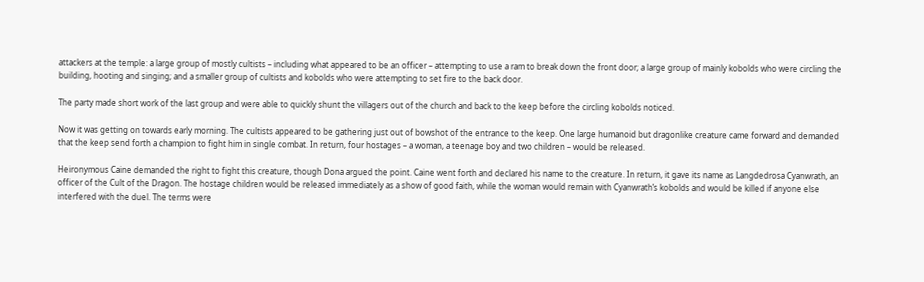attackers at the temple: a large group of mostly cultists – including what appeared to be an officer – attempting to use a ram to break down the front door; a large group of mainly kobolds who were circling the building, hooting and singing; and a smaller group of cultists and kobolds who were attempting to set fire to the back door.

The party made short work of the last group and were able to quickly shunt the villagers out of the church and back to the keep before the circling kobolds noticed.

Now it was getting on towards early morning. The cultists appeared to be gathering just out of bowshot of the entrance to the keep. One large humanoid but dragonlike creature came forward and demanded that the keep send forth a champion to fight him in single combat. In return, four hostages – a woman, a teenage boy and two children – would be released.

Heironymous Caine demanded the right to fight this creature, though Dona argued the point. Caine went forth and declared his name to the creature. In return, it gave its name as Langdedrosa Cyanwrath, an officer of the Cult of the Dragon. The hostage children would be released immediately as a show of good faith, while the woman would remain with Cyanwrath’s kobolds and would be killed if anyone else interfered with the duel. The terms were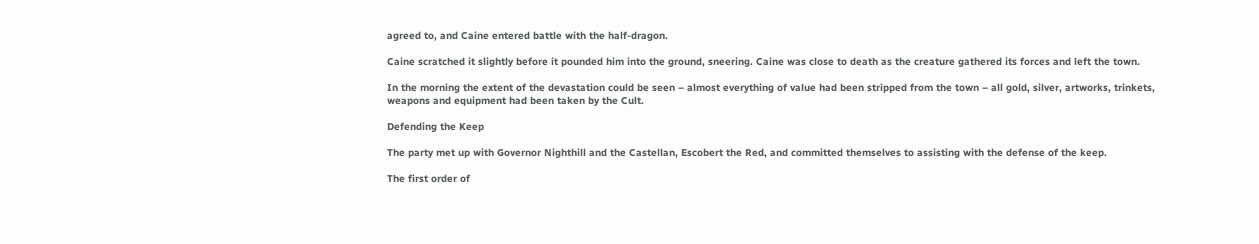agreed to, and Caine entered battle with the half-dragon.

Caine scratched it slightly before it pounded him into the ground, sneering. Caine was close to death as the creature gathered its forces and left the town.

In the morning the extent of the devastation could be seen – almost everything of value had been stripped from the town – all gold, silver, artworks, trinkets, weapons and equipment had been taken by the Cult.

Defending the Keep

The party met up with Governor Nighthill and the Castellan, Escobert the Red, and committed themselves to assisting with the defense of the keep.

The first order of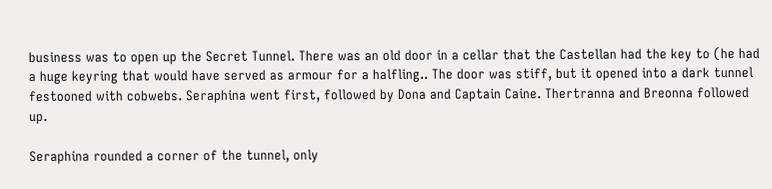business was to open up the Secret Tunnel. There was an old door in a cellar that the Castellan had the key to (he had a huge keyring that would have served as armour for a halfling.. The door was stiff, but it opened into a dark tunnel festooned with cobwebs. Seraphina went first, followed by Dona and Captain Caine. Thertranna and Breonna followed up.

Seraphina rounded a corner of the tunnel, only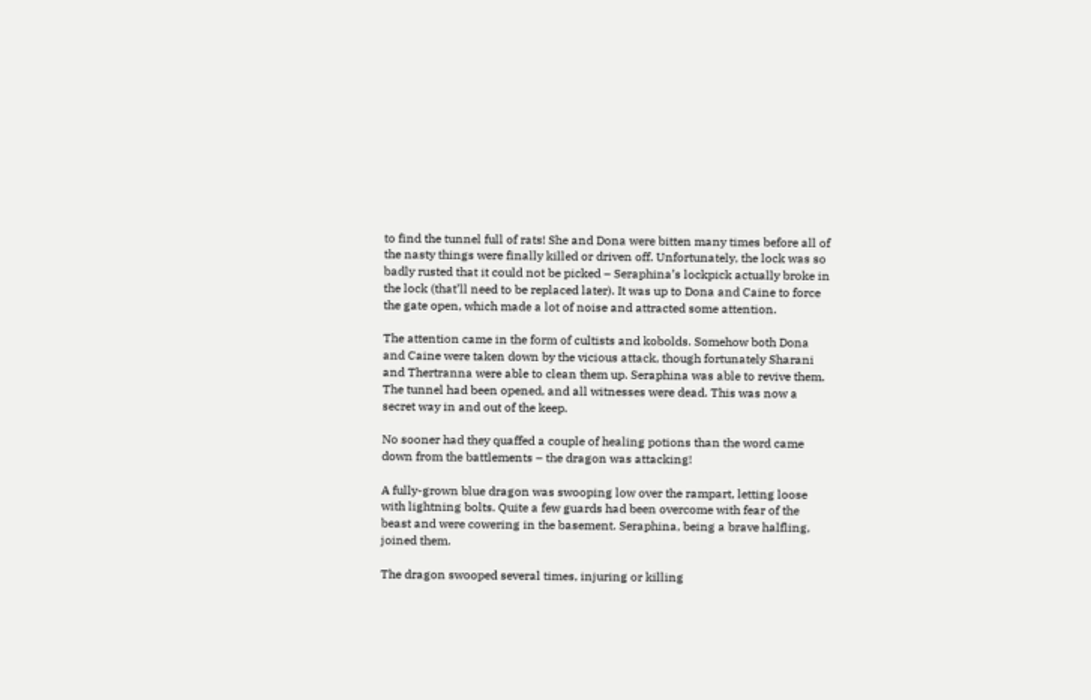to find the tunnel full of rats! She and Dona were bitten many times before all of the nasty things were finally killed or driven off. Unfortunately, the lock was so badly rusted that it could not be picked – Seraphina’s lockpick actually broke in the lock (that’ll need to be replaced later). It was up to Dona and Caine to force the gate open, which made a lot of noise and attracted some attention.

The attention came in the form of cultists and kobolds. Somehow both Dona and Caine were taken down by the vicious attack, though fortunately Sharani and Thertranna were able to clean them up. Seraphina was able to revive them. The tunnel had been opened, and all witnesses were dead. This was now a secret way in and out of the keep.

No sooner had they quaffed a couple of healing potions than the word came down from the battlements – the dragon was attacking!

A fully-grown blue dragon was swooping low over the rampart, letting loose with lightning bolts. Quite a few guards had been overcome with fear of the beast and were cowering in the basement. Seraphina, being a brave halfling, joined them.

The dragon swooped several times, injuring or killing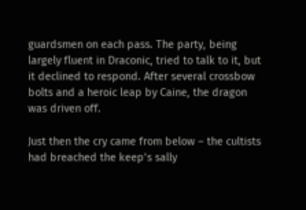guardsmen on each pass. The party, being largely fluent in Draconic, tried to talk to it, but it declined to respond. After several crossbow bolts and a heroic leap by Caine, the dragon was driven off.

Just then the cry came from below – the cultists had breached the keep’s sally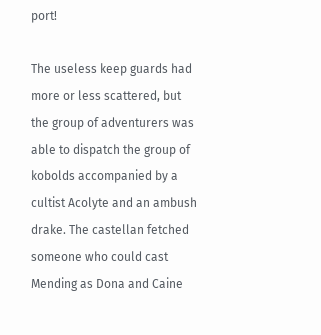port!

The useless keep guards had more or less scattered, but the group of adventurers was able to dispatch the group of kobolds accompanied by a cultist Acolyte and an ambush drake. The castellan fetched someone who could cast Mending as Dona and Caine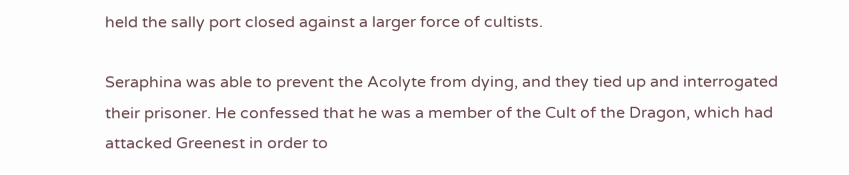held the sally port closed against a larger force of cultists.

Seraphina was able to prevent the Acolyte from dying, and they tied up and interrogated their prisoner. He confessed that he was a member of the Cult of the Dragon, which had attacked Greenest in order to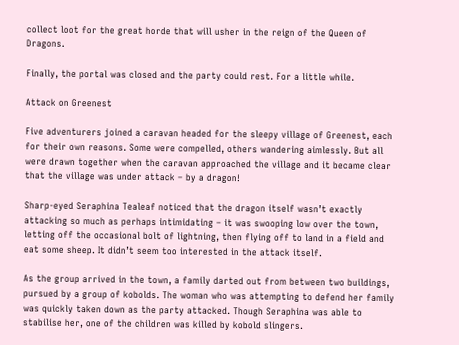collect loot for the great horde that will usher in the reign of the Queen of Dragons.

Finally, the portal was closed and the party could rest. For a little while.

Attack on Greenest

Five adventurers joined a caravan headed for the sleepy village of Greenest, each for their own reasons. Some were compelled, others wandering aimlessly. But all were drawn together when the caravan approached the village and it became clear that the village was under attack – by a dragon!

Sharp-eyed Seraphina Tealeaf noticed that the dragon itself wasn’t exactly attacking so much as perhaps intimidating – it was swooping low over the town, letting off the occasional bolt of lightning, then flying off to land in a field and eat some sheep. It didn’t seem too interested in the attack itself.

As the group arrived in the town, a family darted out from between two buildings, pursued by a group of kobolds. The woman who was attempting to defend her family was quickly taken down as the party attacked. Though Seraphina was able to stabilise her, one of the children was killed by kobold slingers.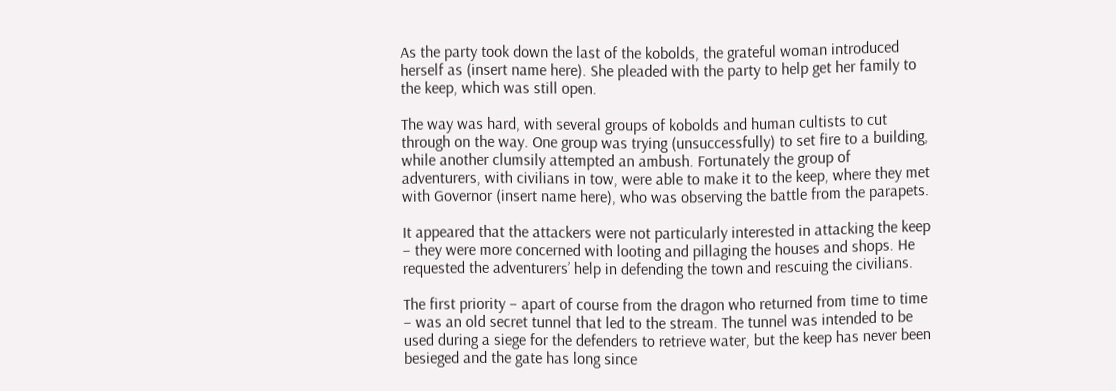As the party took down the last of the kobolds, the grateful woman introduced herself as (insert name here). She pleaded with the party to help get her family to the keep, which was still open.

The way was hard, with several groups of kobolds and human cultists to cut through on the way. One group was trying (unsuccessfully) to set fire to a building, while another clumsily attempted an ambush. Fortunately the group of adventurers, with civilians in tow, were able to make it to the keep, where they met with Governor (insert name here), who was observing the battle from the parapets.

It appeared that the attackers were not particularly interested in attacking the keep – they were more concerned with looting and pillaging the houses and shops. He requested the adventurers’ help in defending the town and rescuing the civilians.

The first priority – apart of course from the dragon who returned from time to time – was an old secret tunnel that led to the stream. The tunnel was intended to be used during a siege for the defenders to retrieve water, but the keep has never been besieged and the gate has long since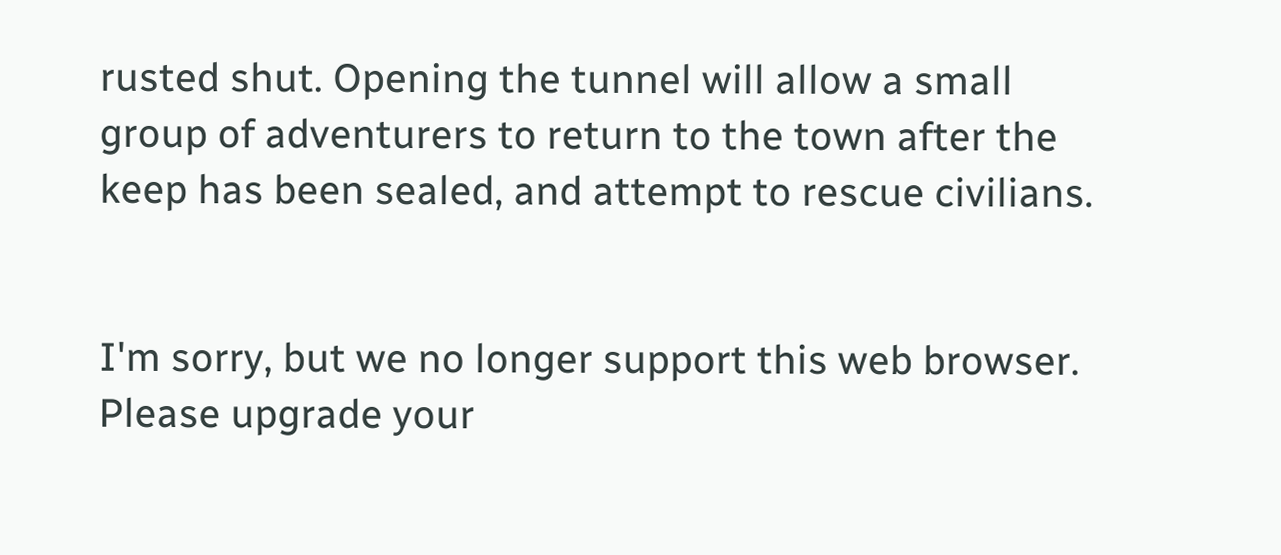rusted shut. Opening the tunnel will allow a small group of adventurers to return to the town after the keep has been sealed, and attempt to rescue civilians.


I'm sorry, but we no longer support this web browser. Please upgrade your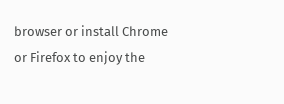browser or install Chrome or Firefox to enjoy the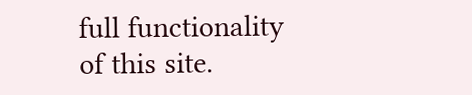full functionality of this site.